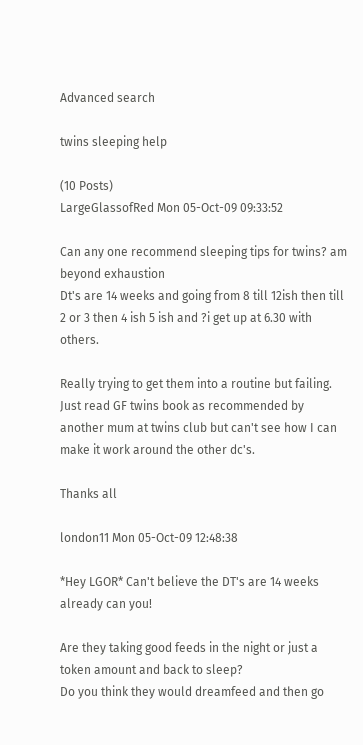Advanced search

twins sleeping help

(10 Posts)
LargeGlassofRed Mon 05-Oct-09 09:33:52

Can any one recommend sleeping tips for twins? am beyond exhaustion
Dt's are 14 weeks and going from 8 till 12ish then till 2 or 3 then 4 ish 5 ish and ?i get up at 6.30 with others.

Really trying to get them into a routine but failing.
Just read GF twins book as recommended by another mum at twins club but can't see how I can make it work around the other dc's.

Thanks all

london11 Mon 05-Oct-09 12:48:38

*Hey LGOR* Can't believe the DT's are 14 weeks already can you!

Are they taking good feeds in the night or just a token amount and back to sleep?
Do you think they would dreamfeed and then go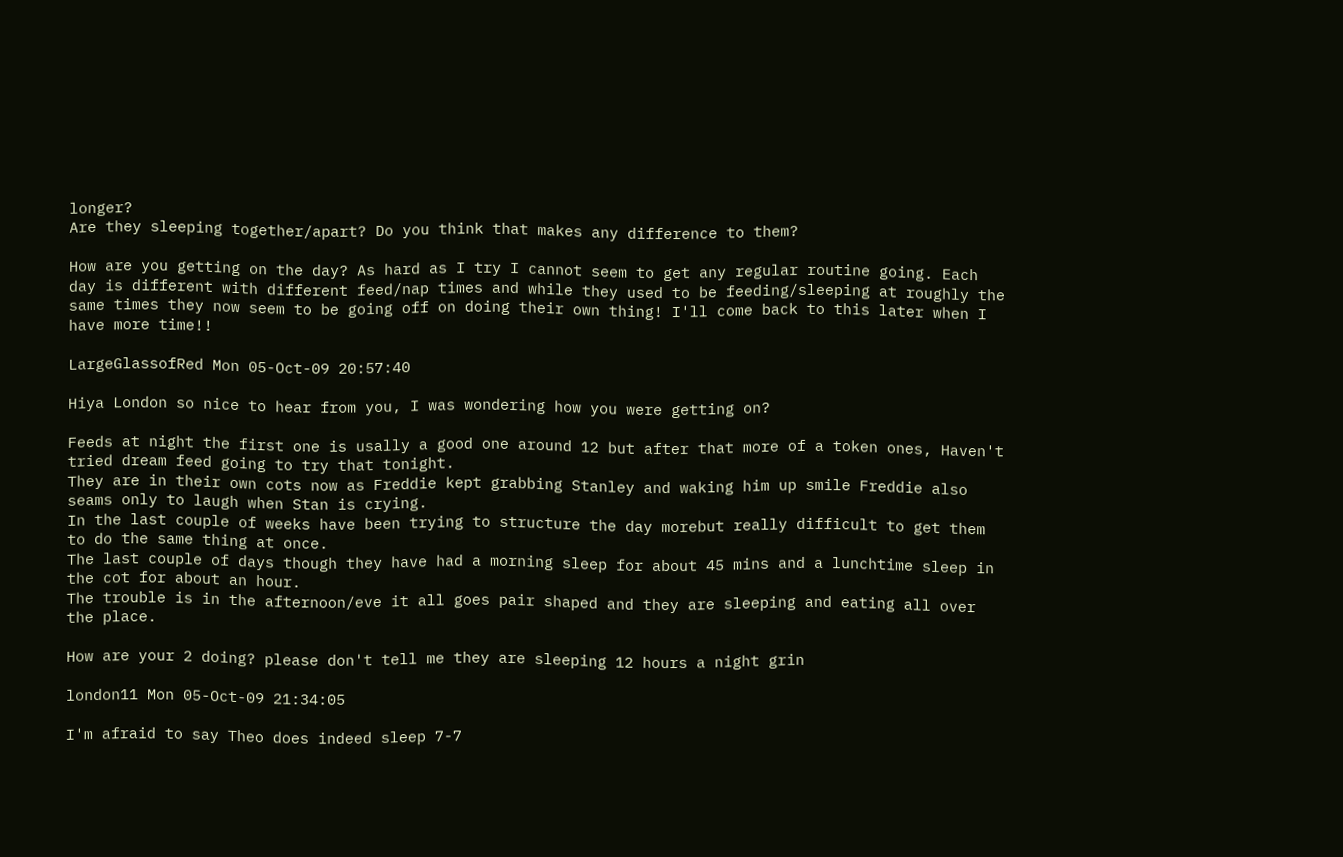longer?
Are they sleeping together/apart? Do you think that makes any difference to them?

How are you getting on the day? As hard as I try I cannot seem to get any regular routine going. Each day is different with different feed/nap times and while they used to be feeding/sleeping at roughly the same times they now seem to be going off on doing their own thing! I'll come back to this later when I have more time!!

LargeGlassofRed Mon 05-Oct-09 20:57:40

Hiya London so nice to hear from you, I was wondering how you were getting on?

Feeds at night the first one is usally a good one around 12 but after that more of a token ones, Haven't tried dream feed going to try that tonight.
They are in their own cots now as Freddie kept grabbing Stanley and waking him up smile Freddie also seams only to laugh when Stan is crying.
In the last couple of weeks have been trying to structure the day morebut really difficult to get them to do the same thing at once.
The last couple of days though they have had a morning sleep for about 45 mins and a lunchtime sleep in the cot for about an hour.
The trouble is in the afternoon/eve it all goes pair shaped and they are sleeping and eating all over the place.

How are your 2 doing? please don't tell me they are sleeping 12 hours a night grin

london11 Mon 05-Oct-09 21:34:05

I'm afraid to say Theo does indeed sleep 7-7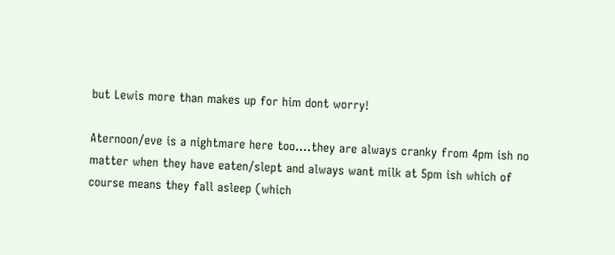but Lewis more than makes up for him dont worry!

Aternoon/eve is a nightmare here too....they are always cranky from 4pm ish no matter when they have eaten/slept and always want milk at 5pm ish which of course means they fall asleep (which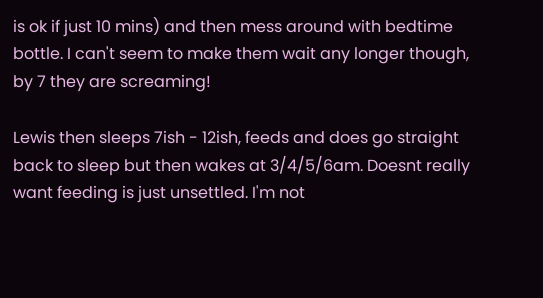is ok if just 10 mins) and then mess around with bedtime bottle. I can't seem to make them wait any longer though, by 7 they are screaming!

Lewis then sleeps 7ish - 12ish, feeds and does go straight back to sleep but then wakes at 3/4/5/6am. Doesnt really want feeding is just unsettled. I'm not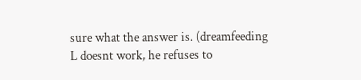sure what the answer is. (dreamfeeding L doesnt work, he refuses to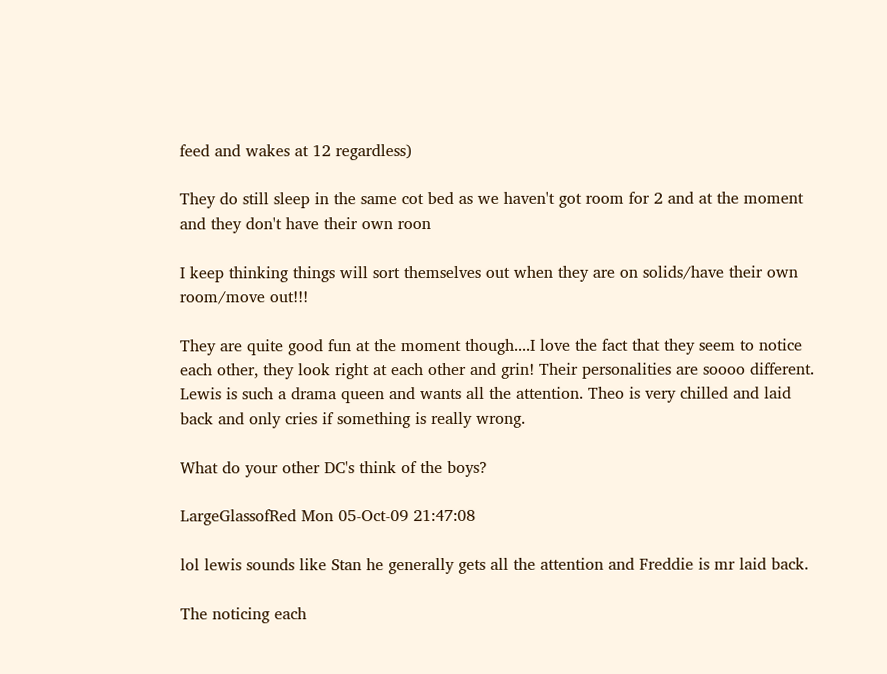feed and wakes at 12 regardless)

They do still sleep in the same cot bed as we haven't got room for 2 and at the moment and they don't have their own roon

I keep thinking things will sort themselves out when they are on solids/have their own room/move out!!!

They are quite good fun at the moment though....I love the fact that they seem to notice each other, they look right at each other and grin! Their personalities are soooo different. Lewis is such a drama queen and wants all the attention. Theo is very chilled and laid back and only cries if something is really wrong.

What do your other DC's think of the boys?

LargeGlassofRed Mon 05-Oct-09 21:47:08

lol lewis sounds like Stan he generally gets all the attention and Freddie is mr laid back.

The noticing each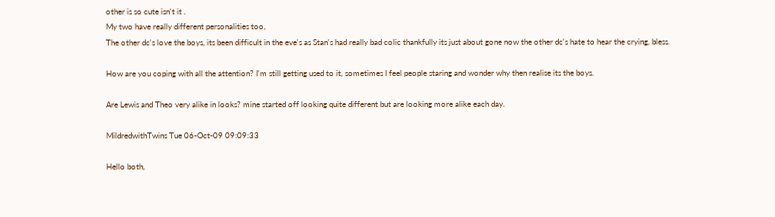other is so cute isn't it .
My two have really different personalities too,
The other dc's love the boys, its been difficult in the eve's as Stan's had really bad colic thankfully its just about gone now the other dc's hate to hear the crying, bless.

How are you coping with all the attention? I'm still getting used to it, sometimes I feel people staring and wonder why then realise its the boys.

Are Lewis and Theo very alike in looks? mine started off looking quite different but are looking more alike each day.

MildredwithTwins Tue 06-Oct-09 09:09:33

Hello both,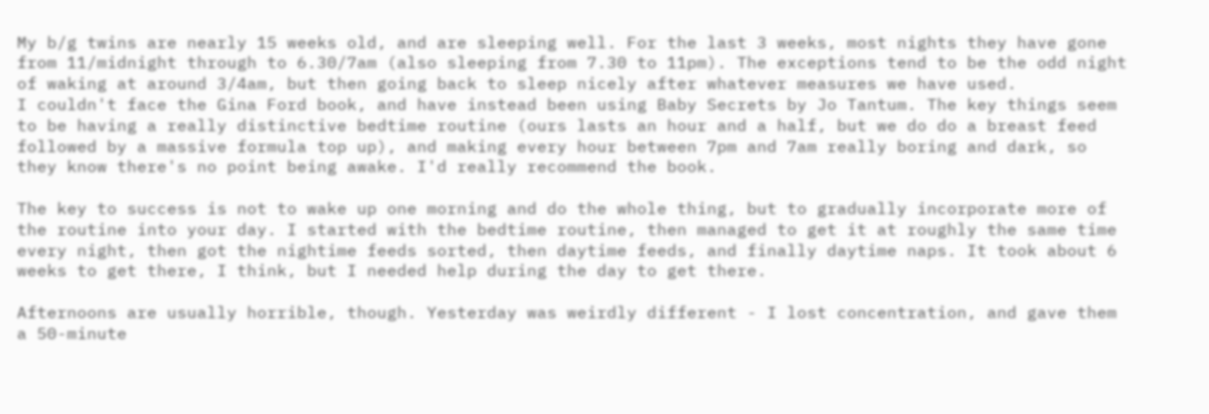My b/g twins are nearly 15 weeks old, and are sleeping well. For the last 3 weeks, most nights they have gone from 11/midnight through to 6.30/7am (also sleeping from 7.30 to 11pm). The exceptions tend to be the odd night of waking at around 3/4am, but then going back to sleep nicely after whatever measures we have used.
I couldn't face the Gina Ford book, and have instead been using Baby Secrets by Jo Tantum. The key things seem to be having a really distinctive bedtime routine (ours lasts an hour and a half, but we do do a breast feed followed by a massive formula top up), and making every hour between 7pm and 7am really boring and dark, so they know there's no point being awake. I'd really recommend the book.

The key to success is not to wake up one morning and do the whole thing, but to gradually incorporate more of the routine into your day. I started with the bedtime routine, then managed to get it at roughly the same time every night, then got the nightime feeds sorted, then daytime feeds, and finally daytime naps. It took about 6 weeks to get there, I think, but I needed help during the day to get there.

Afternoons are usually horrible, though. Yesterday was weirdly different - I lost concentration, and gave them a 50-minute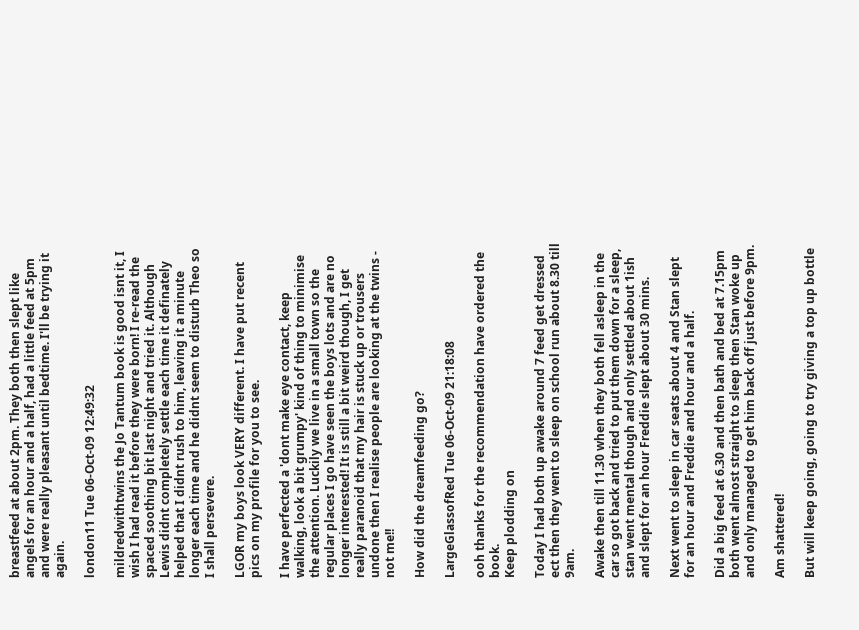breastfeed at about 2pm. They both then slept like angels for an hour and a half, had a little feed at 5pm and were really pleasant until bedtime. I'll be trying it again.

london11 Tue 06-Oct-09 12:49:32

mildredwithtwins the Jo Tantum book is good isnt it, I wish I had read it before they were born! I re-read the spaced soothing bit last night and tried it. Although Lewis didnt completely settle each time it definately helped that I didnt rush to him, leaving it a minute longer each time and he didnt seem to disturb Theo so I shall persevere.

LGOR my boys look VERY different. I have put recent pics on my profile for you to see.

I have perfected a 'dont make eye contact, keep walking, look a bit grumpy' kind of thing to minimise the attention. Luckily we live in a small town so the regular places I go have seen the boys lots and are no longer interested! It is still a bit weird though, I get really paranoid that my hair is stuck up or trousers undone then I realise people are looking at the twins - not me!!

How did the dreamfeeding go?

LargeGlassofRed Tue 06-Oct-09 21:18:08

ooh thanks for the recommendation have ordered the book.
Keep plodding on

Today I had both up awake around 7 feed get dressed ect then they went to sleep on school run about 8.30 till 9am.

Awake then till 11.30 when they both fell asleep in the car so got back and tried to put them down for a sleep, stan went mental though and only settled about 1ish and slept for an hour Freddie slept about 30 mins.

Next went to sleep in car seats about 4 and Stan slept for an hour and Freddie and hour and a half.

Did a big feed at 6.30 and then bath and bed at 7.15pm both went almost straight to sleep then Stan woke up and only managed to get him back off just before 9pm.

Am shattered!

But will keep going, going to try giving a top up bottle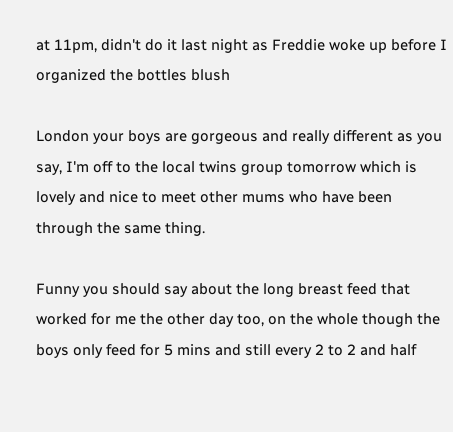at 11pm, didn't do it last night as Freddie woke up before I organized the bottles blush

London your boys are gorgeous and really different as you say, I'm off to the local twins group tomorrow which is lovely and nice to meet other mums who have been through the same thing.

Funny you should say about the long breast feed that worked for me the other day too, on the whole though the boys only feed for 5 mins and still every 2 to 2 and half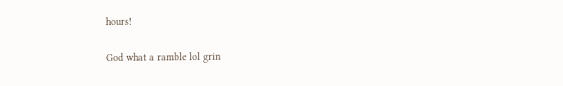hours!

God what a ramble lol grin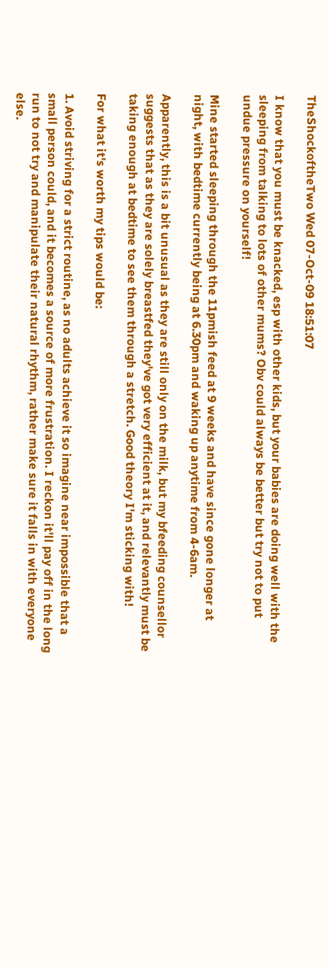TheShockoftheTwo Wed 07-Oct-09 18:51:07

I know that you must be knacked, esp with other kids, but your babies are doing well with the sleeping from talking to lots of other mums? Obv could always be better but try not to put undue pressure on yourself!

Mine started sleeping through the 11pmish feed at 9 weeks and have since gone longer at night, with bedtime currently being at 6.30pm and waking up anytime from 4-6am.

Apparently, this is a bit unusual as they are still only on the milk, but my bfeeding counsellor suggests that as they are solely breastfed they've got very efficient at it, and relevantly must be taking enough at bedtime to see them through a stretch. Good theory I'm sticking with!

For what it's worth my tips would be:

1. Avoid striving for a strict routine, as no adults achieve it so imagine near impossible that a small person could, and it becomes a source of more frustration. I reckon it'll pay off in the long run to not try and manipulate their natural rhythm, rather make sure it falls in with everyone else.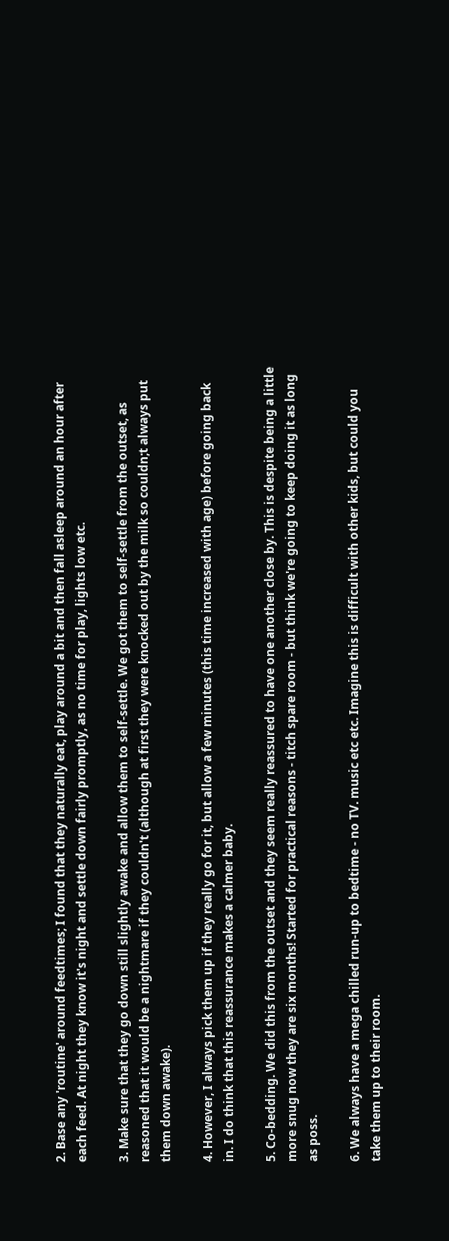2. Base any 'routine' around feedtimes; I found that they naturally eat, play around a bit and then fall asleep around an hour after each feed. At night they know it's night and settle down fairly promptly, as no time for play, lights low etc.

3. Make sure that they go down still slightly awake and allow them to self-settle. We got them to self-settle from the outset, as reasoned that it would be a nightmare if they couldn't (although at first they were knocked out by the milk so couldn;t always put them down awake).

4. However, I always pick them up if they really go for it, but allow a few minutes (this time increased with age) before going back in. I do think that this reassurance makes a calmer baby.

5. Co-bedding. We did this from the outset and they seem really reassured to have one another close by. This is despite being a little more snug now they are six months! Started for practical reasons - titch spare room - but think we're going to keep doing it as long as poss.

6. We always have a mega chilled run-up to bedtime - no TV. music etc etc. Imagine this is difficult with other kids, but could you take them up to their room.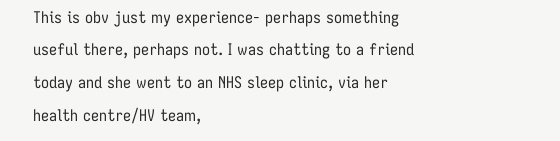This is obv just my experience- perhaps something useful there, perhaps not. I was chatting to a friend today and she went to an NHS sleep clinic, via her health centre/HV team,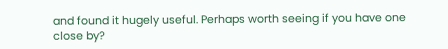and found it hugely useful. Perhaps worth seeing if you have one close by?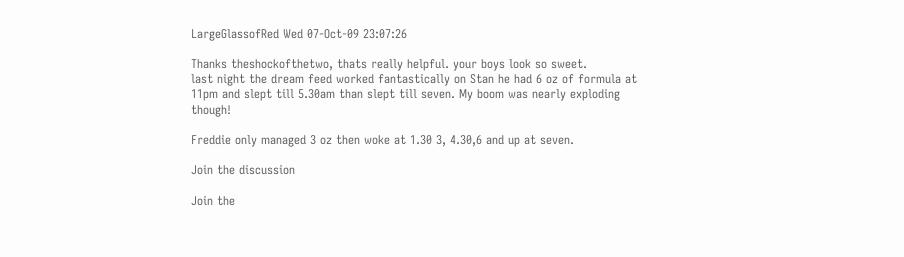LargeGlassofRed Wed 07-Oct-09 23:07:26

Thanks theshockofthetwo, thats really helpful. your boys look so sweet.
last night the dream feed worked fantastically on Stan he had 6 oz of formula at 11pm and slept till 5.30am than slept till seven. My boom was nearly exploding though!

Freddie only managed 3 oz then woke at 1.30 3, 4.30,6 and up at seven.

Join the discussion

Join the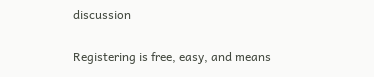discussion

Registering is free, easy, and means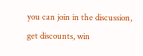you can join in the discussion, get discounts, win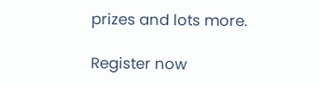prizes and lots more.

Register now